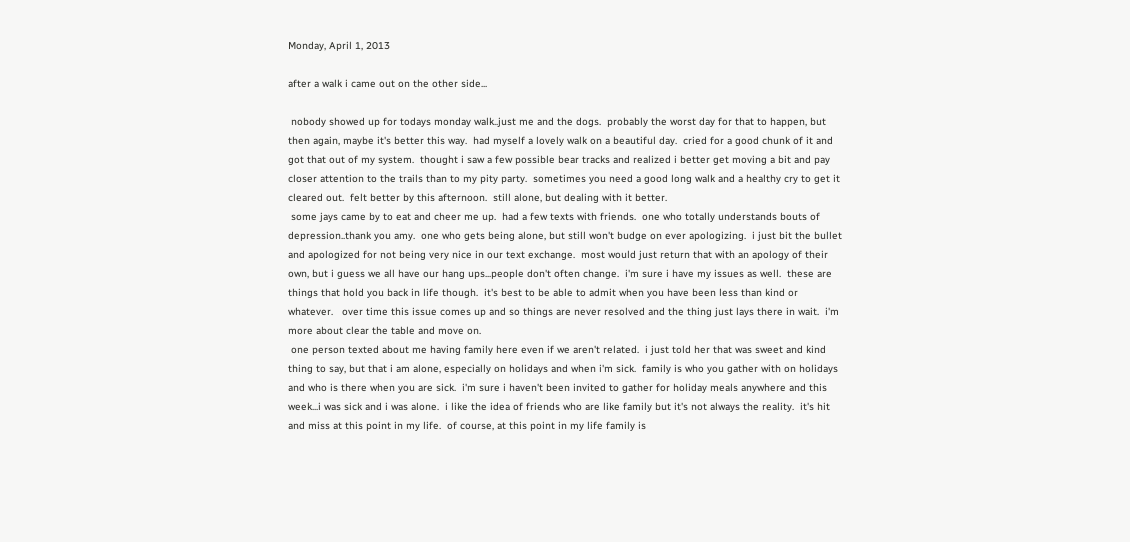Monday, April 1, 2013

after a walk i came out on the other side...

 nobody showed up for todays monday walk..just me and the dogs.  probably the worst day for that to happen, but then again, maybe it's better this way.  had myself a lovely walk on a beautiful day.  cried for a good chunk of it and got that out of my system.  thought i saw a few possible bear tracks and realized i better get moving a bit and pay closer attention to the trails than to my pity party.  sometimes you need a good long walk and a healthy cry to get it cleared out.  felt better by this afternoon.  still alone, but dealing with it better.
 some jays came by to eat and cheer me up.  had a few texts with friends.  one who totally understands bouts of depression..thank you amy.  one who gets being alone, but still won't budge on ever apologizing.  i just bit the bullet and apologized for not being very nice in our text exchange.  most would just return that with an apology of their own, but i guess we all have our hang ups...people don't often change.  i'm sure i have my issues as well.  these are things that hold you back in life though.  it's best to be able to admit when you have been less than kind or whatever.   over time this issue comes up and so things are never resolved and the thing just lays there in wait.  i'm more about clear the table and move on.
 one person texted about me having family here even if we aren't related.  i just told her that was sweet and kind thing to say, but that i am alone, especially on holidays and when i'm sick.  family is who you gather with on holidays and who is there when you are sick.  i'm sure i haven't been invited to gather for holiday meals anywhere and this week...i was sick and i was alone.  i like the idea of friends who are like family but it's not always the reality.  it's hit and miss at this point in my life.  of course, at this point in my life family is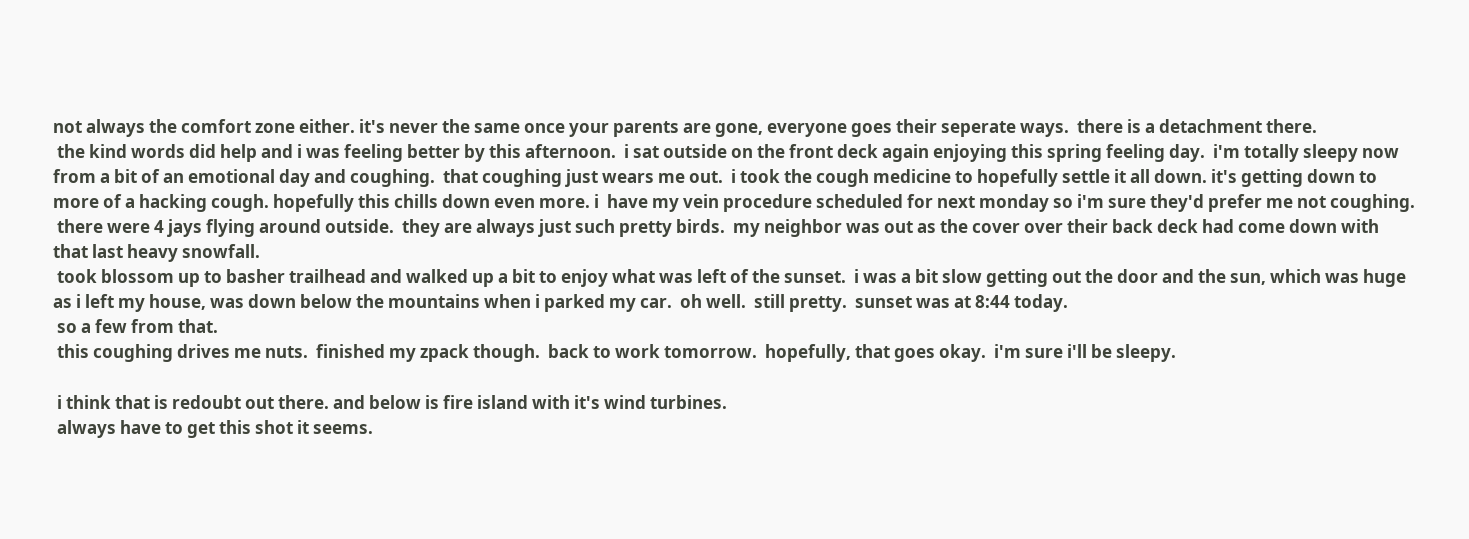not always the comfort zone either. it's never the same once your parents are gone, everyone goes their seperate ways.  there is a detachment there.
 the kind words did help and i was feeling better by this afternoon.  i sat outside on the front deck again enjoying this spring feeling day.  i'm totally sleepy now from a bit of an emotional day and coughing.  that coughing just wears me out.  i took the cough medicine to hopefully settle it all down. it's getting down to more of a hacking cough. hopefully this chills down even more. i  have my vein procedure scheduled for next monday so i'm sure they'd prefer me not coughing.
 there were 4 jays flying around outside.  they are always just such pretty birds.  my neighbor was out as the cover over their back deck had come down with that last heavy snowfall.
 took blossom up to basher trailhead and walked up a bit to enjoy what was left of the sunset.  i was a bit slow getting out the door and the sun, which was huge as i left my house, was down below the mountains when i parked my car.  oh well.  still pretty.  sunset was at 8:44 today.
 so a few from that.
 this coughing drives me nuts.  finished my zpack though.  back to work tomorrow.  hopefully, that goes okay.  i'm sure i'll be sleepy.

 i think that is redoubt out there. and below is fire island with it's wind turbines.
 always have to get this shot it seems.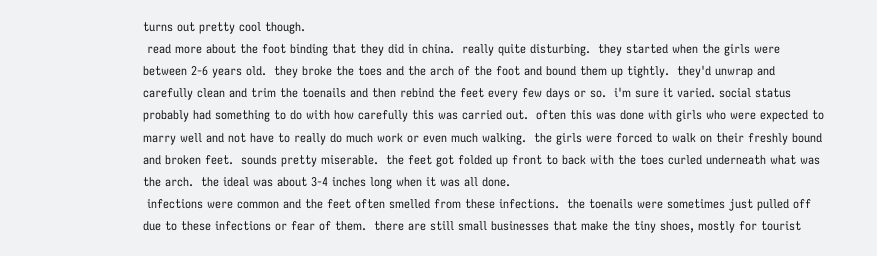turns out pretty cool though.
 read more about the foot binding that they did in china.  really quite disturbing.  they started when the girls were between 2-6 years old.  they broke the toes and the arch of the foot and bound them up tightly.  they'd unwrap and carefully clean and trim the toenails and then rebind the feet every few days or so.  i'm sure it varied. social status probably had something to do with how carefully this was carried out.  often this was done with girls who were expected to marry well and not have to really do much work or even much walking.  the girls were forced to walk on their freshly bound and broken feet.  sounds pretty miserable.  the feet got folded up front to back with the toes curled underneath what was the arch.  the ideal was about 3-4 inches long when it was all done.
 infections were common and the feet often smelled from these infections.  the toenails were sometimes just pulled off due to these infections or fear of them.  there are still small businesses that make the tiny shoes, mostly for tourist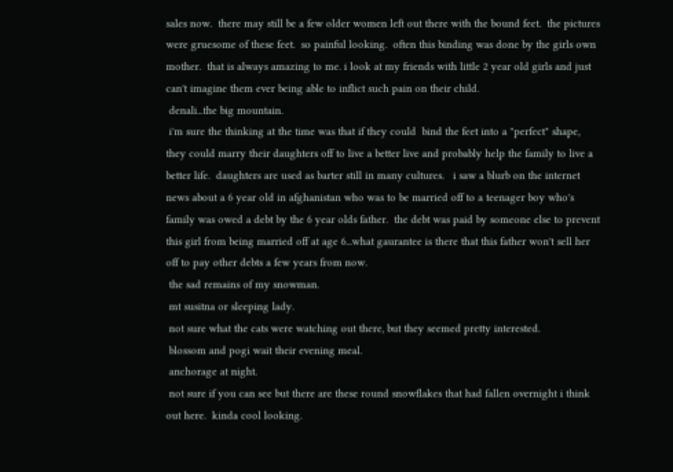sales now.  there may still be a few older women left out there with the bound feet.  the pictures were gruesome of these feet.  so painful looking.  often this binding was done by the girls own mother.  that is always amazing to me. i look at my friends with little 2 year old girls and just can't imagine them ever being able to inflict such pain on their child.
 denali...the big mountain.
 i'm sure the thinking at the time was that if they could  bind the feet into a "perfect" shape, they could marry their daughters off to live a better live and probably help the family to live a better life.  daughters are used as barter still in many cultures.   i saw a blurb on the internet news about a 6 year old in afghanistan who was to be married off to a teenager boy who's family was owed a debt by the 6 year olds father.  the debt was paid by someone else to prevent this girl from being married off at age 6...what gaurantee is there that this father won't sell her off to pay other debts a few years from now.
 the sad remains of my snowman.
 mt susitna or sleeping lady.
 not sure what the cats were watching out there, but they seemed pretty interested.
 blossom and pogi wait their evening meal.
 anchorage at night.
 not sure if you can see but there are these round snowflakes that had fallen overnight i think out here.  kinda cool looking.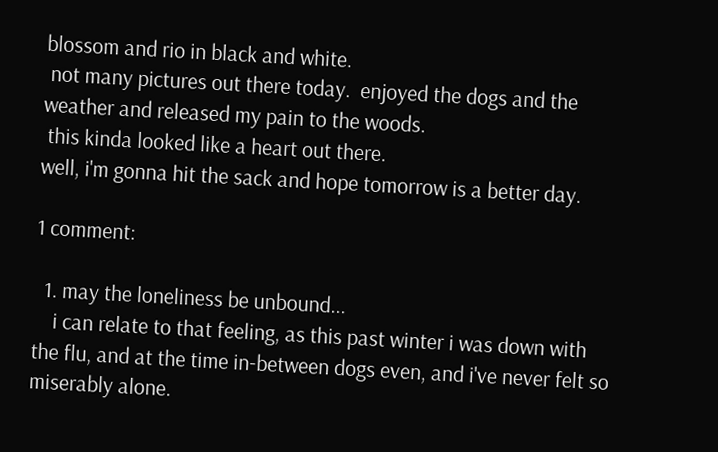blossom and rio in black and white.
 not many pictures out there today.  enjoyed the dogs and the weather and released my pain to the woods.
 this kinda looked like a heart out there.
well, i'm gonna hit the sack and hope tomorrow is a better day.

1 comment:

  1. may the loneliness be unbound...
    i can relate to that feeling, as this past winter i was down with the flu, and at the time in-between dogs even, and i've never felt so miserably alone.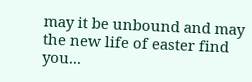may it be unbound and may the new life of easter find you...